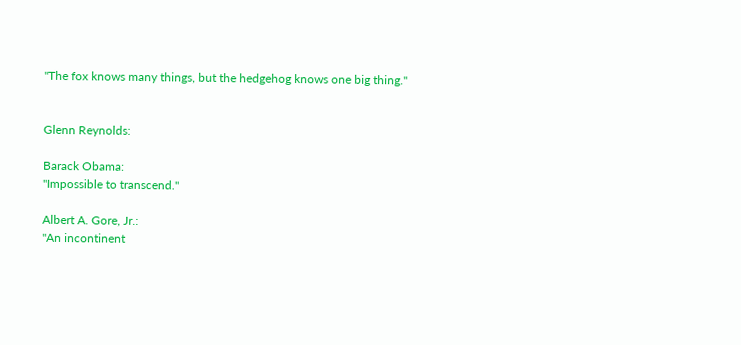"The fox knows many things, but the hedgehog knows one big thing."


Glenn Reynolds:

Barack Obama:
"Impossible to transcend."

Albert A. Gore, Jr.:
"An incontinent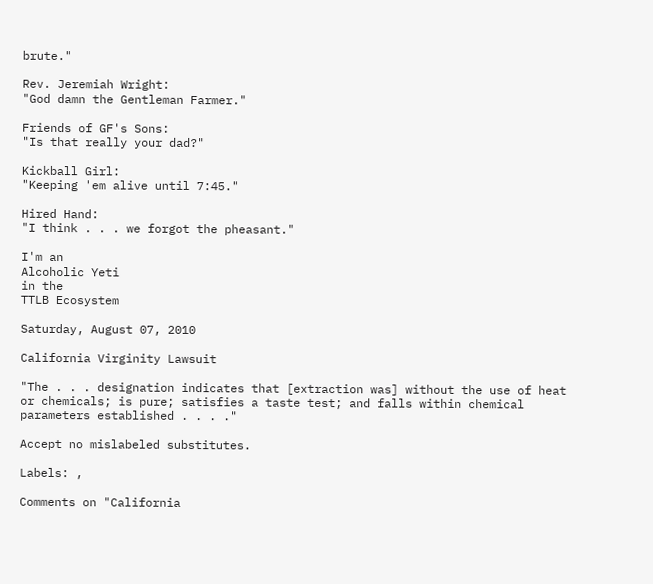brute."

Rev. Jeremiah Wright:
"God damn the Gentleman Farmer."

Friends of GF's Sons:
"Is that really your dad?"

Kickball Girl:
"Keeping 'em alive until 7:45."

Hired Hand:
"I think . . . we forgot the pheasant."

I'm an
Alcoholic Yeti
in the
TTLB Ecosystem

Saturday, August 07, 2010

California Virginity Lawsuit

"The . . . designation indicates that [extraction was] without the use of heat or chemicals; is pure; satisfies a taste test; and falls within chemical parameters established . . . ."

Accept no mislabeled substitutes.

Labels: ,

Comments on "California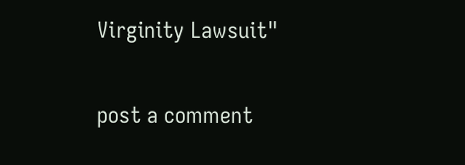Virginity Lawsuit"


post a comment